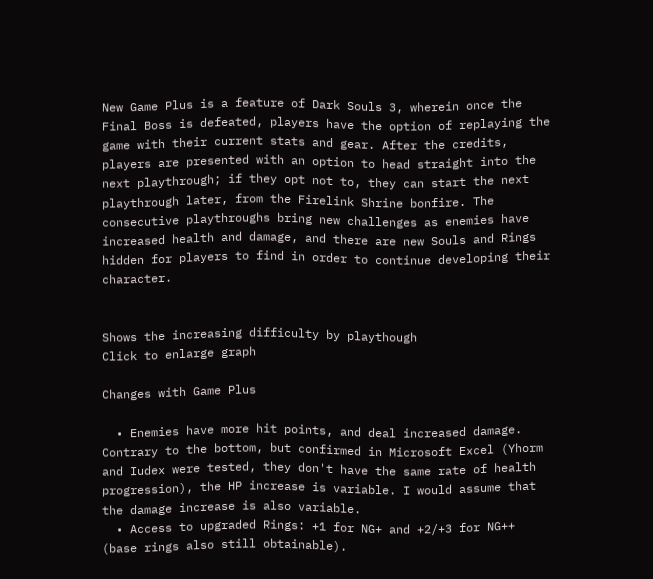New Game Plus is a feature of Dark Souls 3, wherein once the Final Boss is defeated, players have the option of replaying the game with their current stats and gear. After the credits, players are presented with an option to head straight into the next playthrough; if they opt not to, they can start the next playthrough later, from the Firelink Shrine bonfire. The consecutive playthroughs bring new challenges as enemies have increased health and damage, and there are new Souls and Rings hidden for players to find in order to continue developing their character.


Shows the increasing difficulty by playthough
Click to enlarge graph

Changes with Game Plus

  • Enemies have more hit points, and deal increased damage. Contrary to the bottom, but confirmed in Microsoft Excel (Yhorm and Iudex were tested, they don't have the same rate of health progression), the HP increase is variable. I would assume that the damage increase is also variable.
  • Access to upgraded Rings: +1 for NG+ and +2/+3 for NG++ (base rings also still obtainable).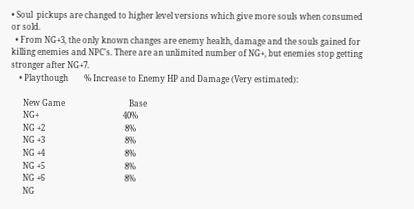• Soul  pickups are changed to higher level versions which give more souls when consumed or sold.
  • From NG+3, the only known changes are enemy health, damage and the souls gained for killing enemies and NPC's. There are an unlimited number of NG+, but enemies stop getting stronger after NG+7.
    • Playthough        % Increase to Enemy HP and Damage (Very estimated):

      New Game                                Base
      NG+                                          40%
      NG +2                                        8%
      NG +3                                        8%
      NG +4                                        8%
      NG +5                                        8%
      NG +6                                        8%
      NG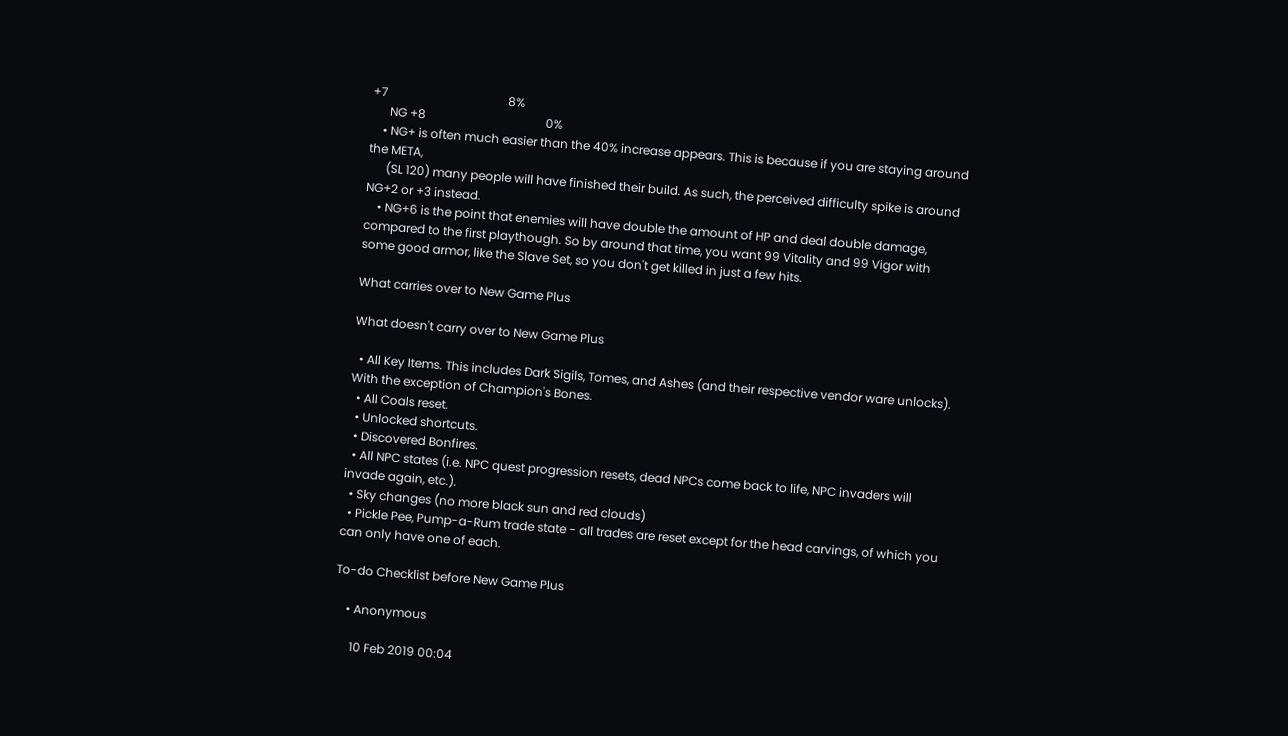+7                                        8%
      NG +8                                        0%
    • NG+ is often much easier than the 40% increase appears. This is because if you are staying around the META,
      (SL 120) many people will have finished their build. As such, the perceived difficulty spike is around NG+2 or +3 instead.
    • NG+6 is the point that enemies will have double the amount of HP and deal double damage, compared to the first playthough. So by around that time, you want 99 Vitality and 99 Vigor with some good armor, like the Slave Set, so you don't get killed in just a few hits.

What carries over to New Game Plus

What doesn't carry over to New Game Plus

  • All Key Items. This includes Dark Sigils, Tomes, and Ashes (and their respective vendor ware unlocks). With the exception of Champion's Bones.
  • All Coals reset.
  • Unlocked shortcuts.
  • Discovered Bonfires.
  • All NPC states (i.e. NPC quest progression resets, dead NPCs come back to life, NPC invaders will invade again, etc.).
  • Sky changes (no more black sun and red clouds)
  • Pickle Pee, Pump-a-Rum trade state - all trades are reset except for the head carvings, of which you can only have one of each.

To-do Checklist before New Game Plus

    • Anonymous

      10 Feb 2019 00:04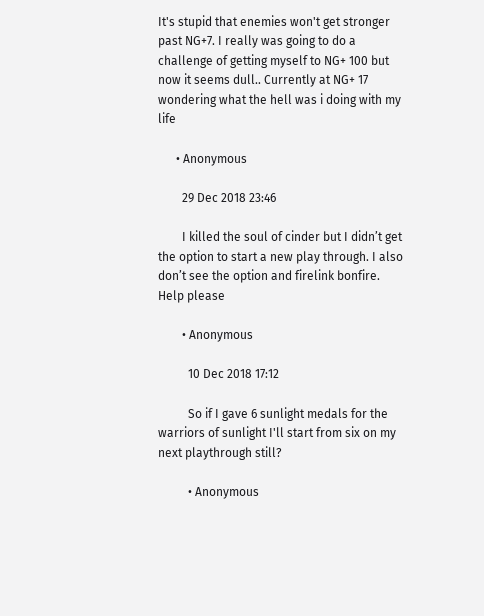It's stupid that enemies won't get stronger past NG+7. I really was going to do a challenge of getting myself to NG+ 100 but now it seems dull.. Currently at NG+ 17 wondering what the hell was i doing with my life

      • Anonymous

        29 Dec 2018 23:46

        I killed the soul of cinder but I didn’t get the option to start a new play through. I also don’t see the option and firelink bonfire. Help please

        • Anonymous

          10 Dec 2018 17:12

          So if I gave 6 sunlight medals for the warriors of sunlight I'll start from six on my next playthrough still?

          • Anonymous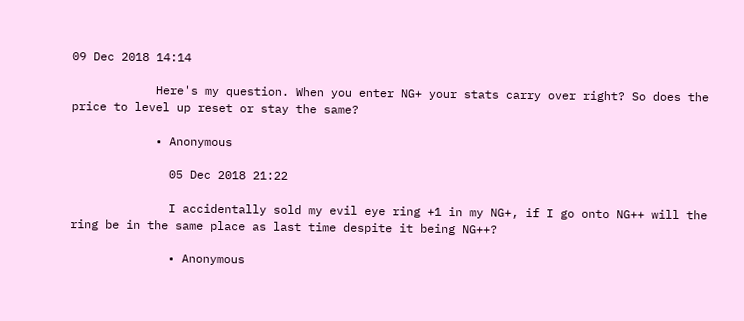09 Dec 2018 14:14

            Here's my question. When you enter NG+ your stats carry over right? So does the price to level up reset or stay the same?

            • Anonymous

              05 Dec 2018 21:22

              I accidentally sold my evil eye ring +1 in my NG+, if I go onto NG++ will the ring be in the same place as last time despite it being NG++?

              • Anonymous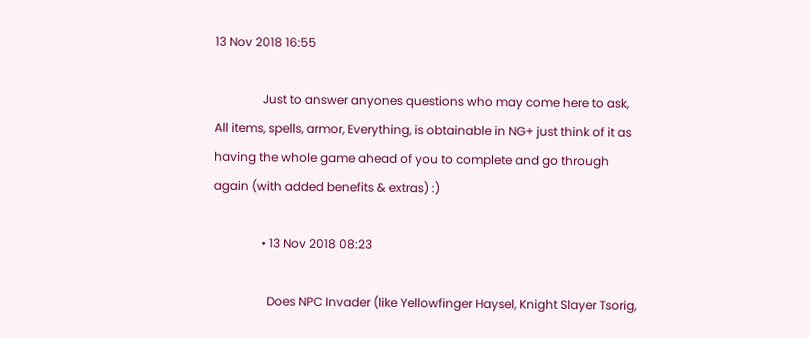13 Nov 2018 16:55

                Just to answer anyones questions who may come here to ask, All items, spells, armor, Everything, is obtainable in NG+ just think of it as having the whole game ahead of you to complete and go through again (with added benefits & extras) :)

                • 13 Nov 2018 08:23

                  Does NPC Invader (like Yellowfinger Haysel, Knight Slayer Tsorig,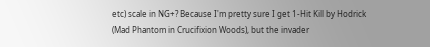etc) scale in NG+? Because I'm pretty sure I get 1-Hit Kill by Hodrick (Mad Phantom in Crucifixion Woods), but the invader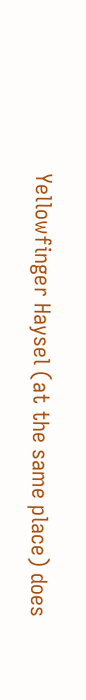Yellowfinger Haysel (at the same place) does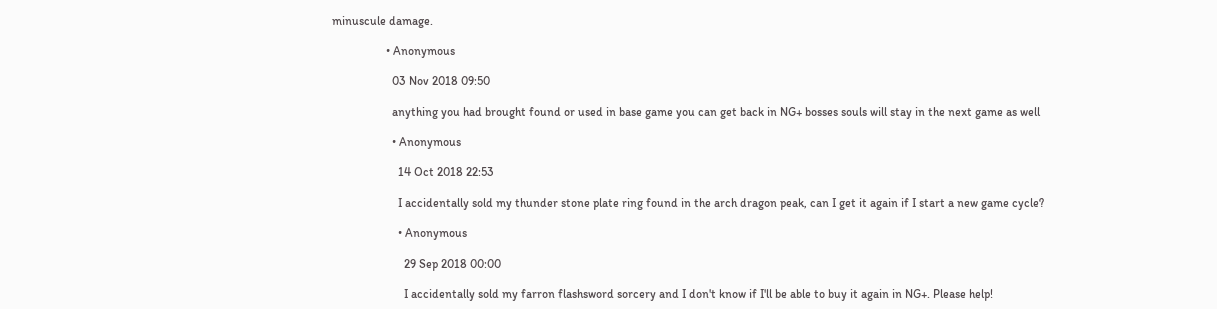minuscule damage.

                  • Anonymous

                    03 Nov 2018 09:50

                    anything you had brought found or used in base game you can get back in NG+ bosses souls will stay in the next game as well

                    • Anonymous

                      14 Oct 2018 22:53

                      I accidentally sold my thunder stone plate ring found in the arch dragon peak, can I get it again if I start a new game cycle?

                      • Anonymous

                        29 Sep 2018 00:00

                        I accidentally sold my farron flashsword sorcery and I don't know if I'll be able to buy it again in NG+. Please help!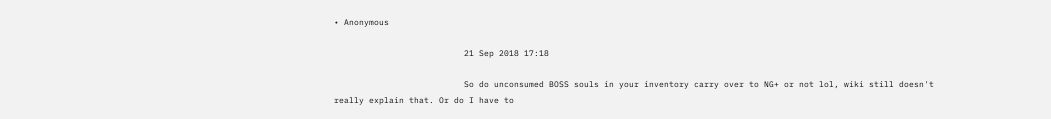• Anonymous

                          21 Sep 2018 17:18

                          So do unconsumed BOSS souls in your inventory carry over to NG+ or not lol, wiki still doesn't really explain that. Or do I have to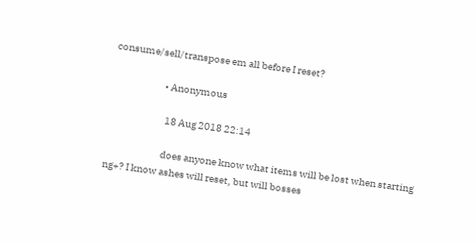consume/sell/transpose em all before I reset?

                          • Anonymous

                            18 Aug 2018 22:14

                            does anyone know what items will be lost when starting ng+? I know ashes will reset, but will bosses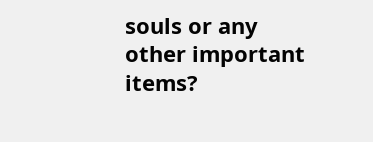souls or any other important items?